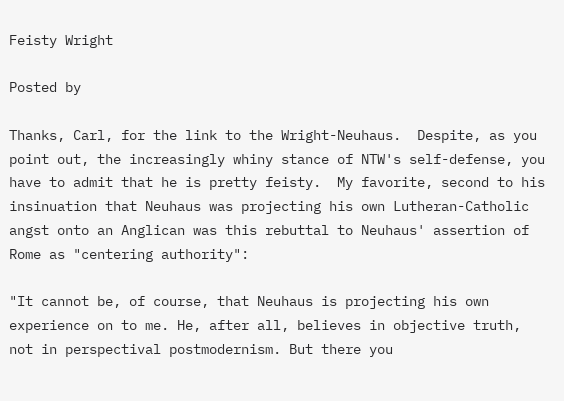Feisty Wright

Posted by

Thanks, Carl, for the link to the Wright-Neuhaus.  Despite, as you point out, the increasingly whiny stance of NTW's self-defense, you have to admit that he is pretty feisty.  My favorite, second to his insinuation that Neuhaus was projecting his own Lutheran-Catholic angst onto an Anglican was this rebuttal to Neuhaus' assertion of Rome as "centering authority":

"It cannot be, of course, that Neuhaus is projecting his own experience on to me. He, after all, believes in objective truth, not in perspectival postmodernism. But there you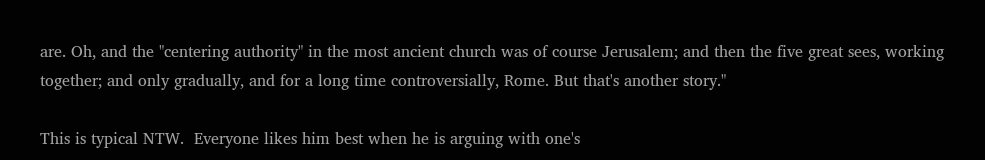are. Oh, and the "centering authority" in the most ancient church was of course Jerusalem; and then the five great sees, working together; and only gradually, and for a long time controversially, Rome. But that's another story."

This is typical NTW.  Everyone likes him best when he is arguing with one's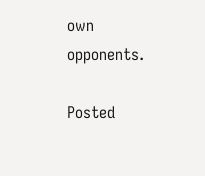own opponents.

Posted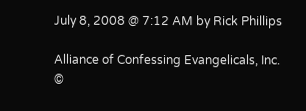July 8, 2008 @ 7:12 AM by Rick Phillips

Alliance of Confessing Evangelicals, Inc. ©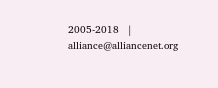2005-2018   |   alliance@alliancenet.org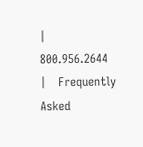|   800.956.2644   |   Frequently Asked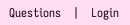Questions   |   Login